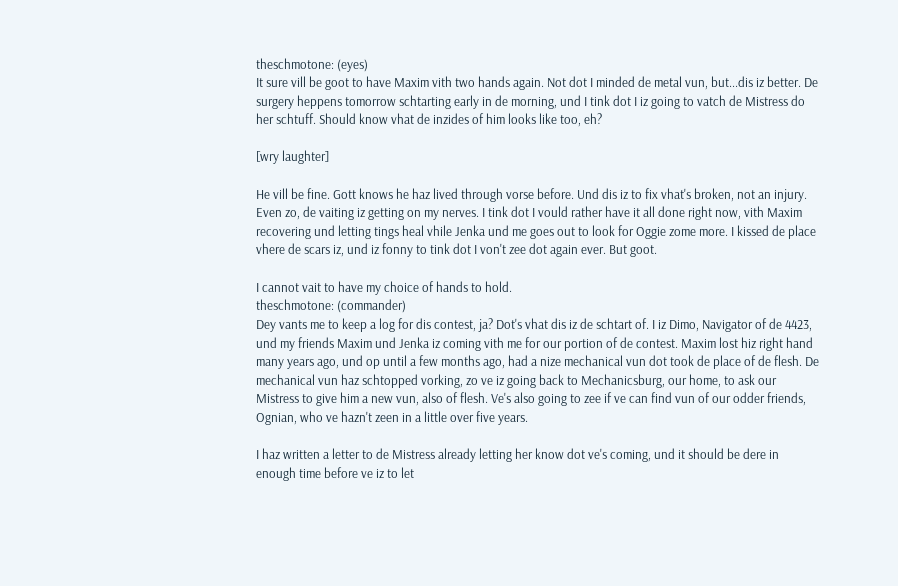theschmotone: (eyes)
It sure vill be goot to have Maxim vith two hands again. Not dot I minded de metal vun, but...dis iz better. De surgery heppens tomorrow schtarting early in de morning, und I tink dot I iz going to vatch de Mistress do her schtuff. Should know vhat de inzides of him looks like too, eh?

[wry laughter]

He vill be fine. Gott knows he haz lived through vorse before. Und dis iz to fix vhat's broken, not an injury. Even zo, de vaiting iz getting on my nerves. I tink dot I vould rather have it all done right now, vith Maxim recovering und letting tings heal vhile Jenka und me goes out to look for Oggie zome more. I kissed de place vhere de scars iz, und iz fonny to tink dot I von't zee dot again ever. But goot.

I cannot vait to have my choice of hands to hold.
theschmotone: (commander)
Dey vants me to keep a log for dis contest, ja? Dot's vhat dis iz de schtart of. I iz Dimo, Navigator of de 4423, und my friends Maxim und Jenka iz coming vith me for our portion of de contest. Maxim lost hiz right hand many years ago, und op until a few months ago, had a nize mechanical vun dot took de place of de flesh. De mechanical vun haz schtopped vorking, zo ve iz going back to Mechanicsburg, our home, to ask our Mistress to give him a new vun, also of flesh. Ve's also going to zee if ve can find vun of our odder friends, Ognian, who ve hazn't zeen in a little over five years.

I haz written a letter to de Mistress already letting her know dot ve's coming, und it should be dere in enough time before ve iz to let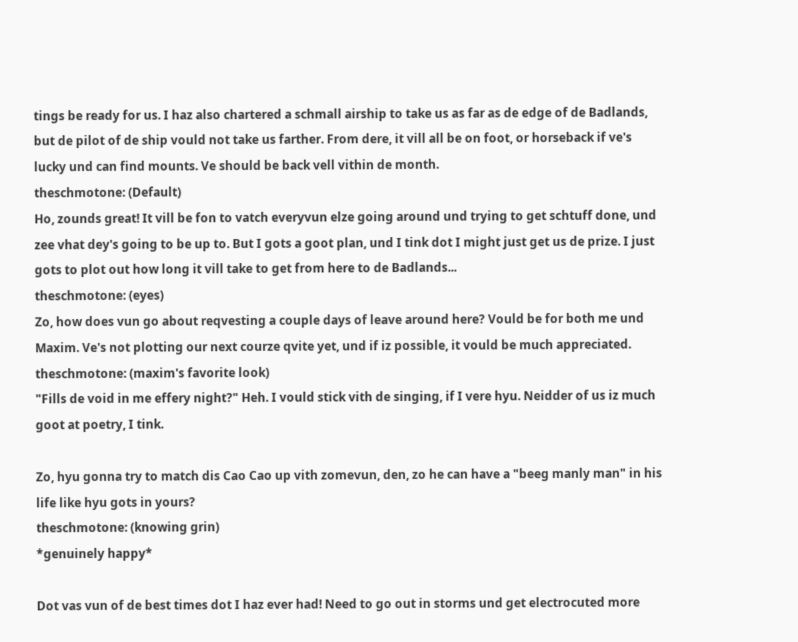tings be ready for us. I haz also chartered a schmall airship to take us as far as de edge of de Badlands, but de pilot of de ship vould not take us farther. From dere, it vill all be on foot, or horseback if ve's lucky und can find mounts. Ve should be back vell vithin de month.
theschmotone: (Default)
Ho, zounds great! It vill be fon to vatch everyvun elze going around und trying to get schtuff done, und zee vhat dey's going to be up to. But I gots a goot plan, und I tink dot I might just get us de prize. I just gots to plot out how long it vill take to get from here to de Badlands...
theschmotone: (eyes)
Zo, how does vun go about reqvesting a couple days of leave around here? Vould be for both me und Maxim. Ve's not plotting our next courze qvite yet, und if iz possible, it vould be much appreciated.
theschmotone: (maxim's favorite look)
"Fills de void in me effery night?" Heh. I vould stick vith de singing, if I vere hyu. Neidder of us iz much goot at poetry, I tink.

Zo, hyu gonna try to match dis Cao Cao up vith zomevun, den, zo he can have a "beeg manly man" in his life like hyu gots in yours?
theschmotone: (knowing grin)
*genuinely happy*

Dot vas vun of de best times dot I haz ever had! Need to go out in storms und get electrocuted more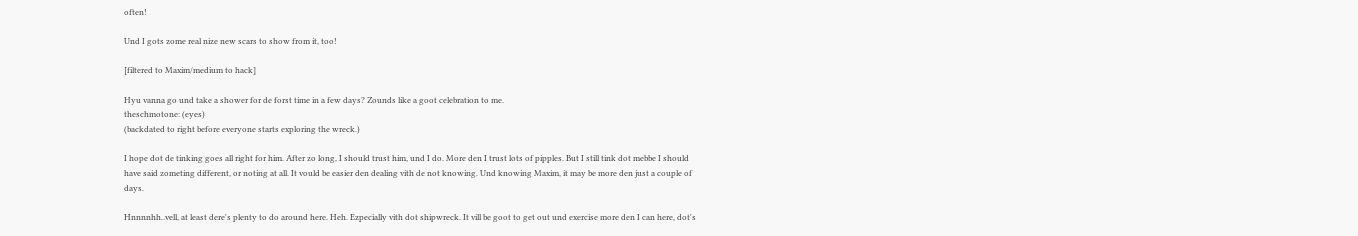often!

Und I gots zome real nize new scars to show from it, too!

[filtered to Maxim/medium to hack]

Hyu vanna go und take a shower for de forst time in a few days? Zounds like a goot celebration to me.
theschmotone: (eyes)
(backdated to right before everyone starts exploring the wreck.)

I hope dot de tinking goes all right for him. After zo long, I should trust him, und I do. More den I trust lots of pipples. But I still tink dot mebbe I should have said zometing different, or noting at all. It vould be easier den dealing vith de not knowing. Und knowing Maxim, it may be more den just a couple of days.

Hnnnnhh..vell, at least dere's plenty to do around here. Heh. Ezpecially vith dot shipwreck. It vill be goot to get out und exercise more den I can here, dot's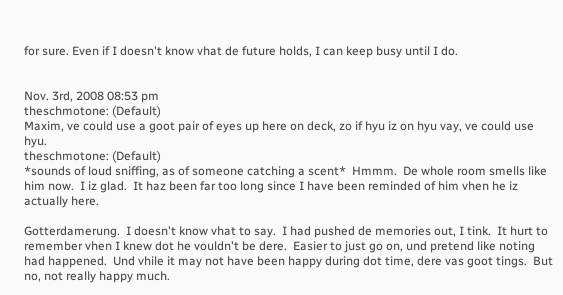for sure. Even if I doesn't know vhat de future holds, I can keep busy until I do.


Nov. 3rd, 2008 08:53 pm
theschmotone: (Default)
Maxim, ve could use a goot pair of eyes up here on deck, zo if hyu iz on hyu vay, ve could use hyu.
theschmotone: (Default)
*sounds of loud sniffing, as of someone catching a scent*  Hmmm.  De whole room smells like him now.  I iz glad.  It haz been far too long since I have been reminded of him vhen he iz actually here.

Gotterdamerung.  I doesn't know vhat to say.  I had pushed de memories out, I tink.  It hurt to remember vhen I knew dot he vouldn't be dere.  Easier to just go on, und pretend like noting had happened.  Und vhile it may not have been happy during dot time, dere vas goot tings.  But no, not really happy much.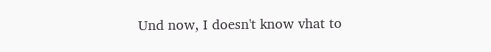Und now, I doesn't know vhat to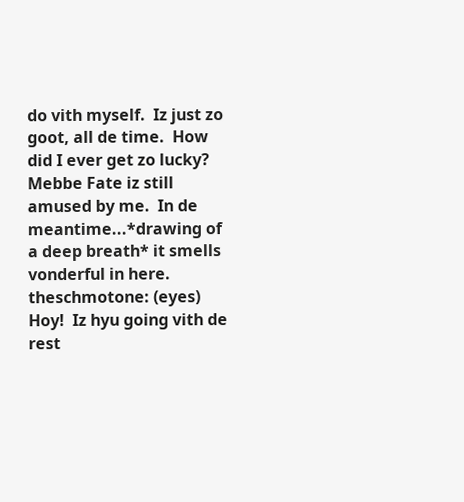do vith myself.  Iz just zo goot, all de time.  How did I ever get zo lucky?  Mebbe Fate iz still amused by me.  In de meantime...*drawing of a deep breath* it smells vonderful in here.
theschmotone: (eyes)
Hoy!  Iz hyu going vith de rest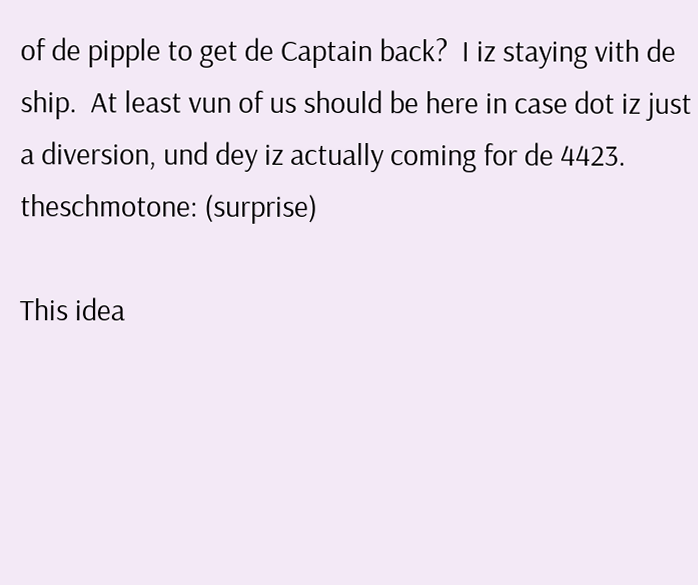of de pipple to get de Captain back?  I iz staying vith de ship.  At least vun of us should be here in case dot iz just a diversion, und dey iz actually coming for de 4423.
theschmotone: (surprise)

This idea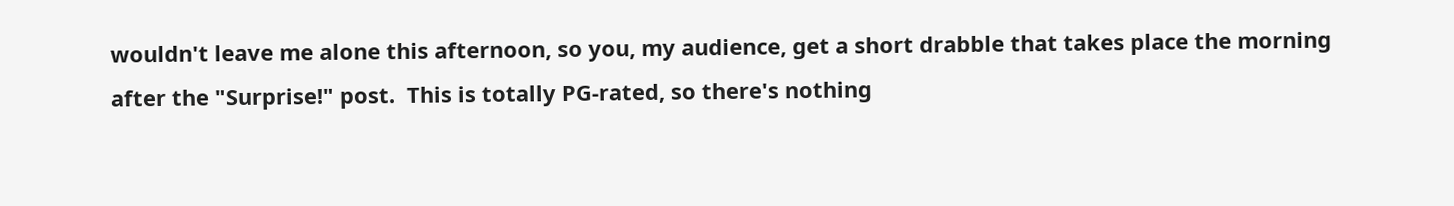wouldn't leave me alone this afternoon, so you, my audience, get a short drabble that takes place the morning after the "Surprise!" post.  This is totally PG-rated, so there's nothing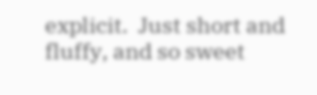explicit.  Just short and fluffy, and so sweet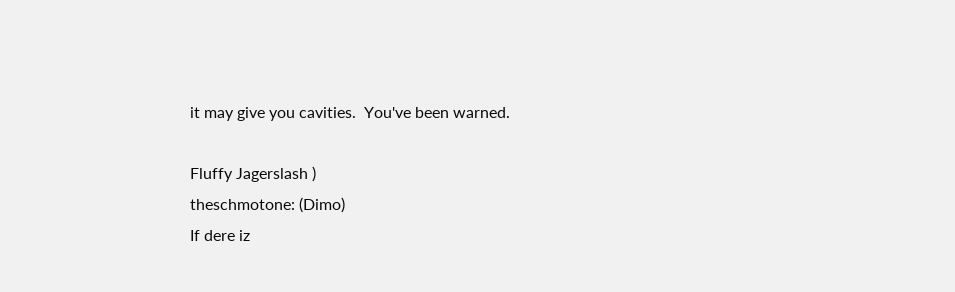it may give you cavities.  You've been warned.

Fluffy Jagerslash )
theschmotone: (Dimo)
If dere iz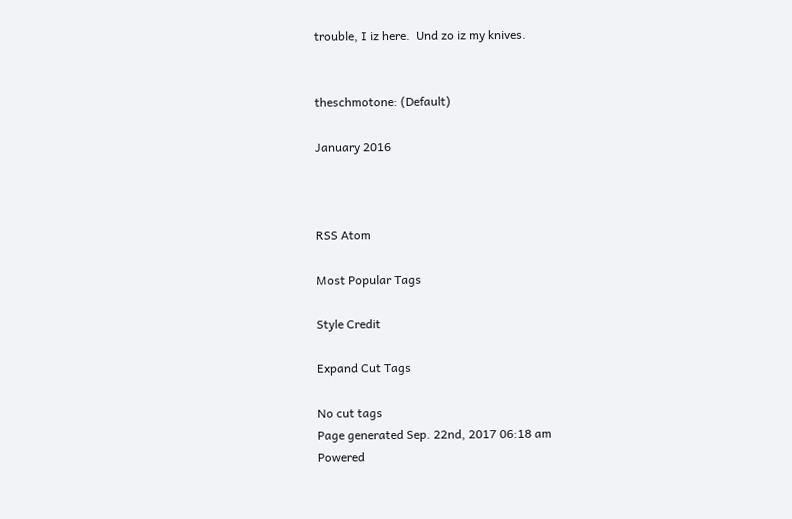trouble, I iz here.  Und zo iz my knives.


theschmotone: (Default)

January 2016



RSS Atom

Most Popular Tags

Style Credit

Expand Cut Tags

No cut tags
Page generated Sep. 22nd, 2017 06:18 am
Powered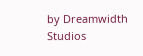by Dreamwidth Studios